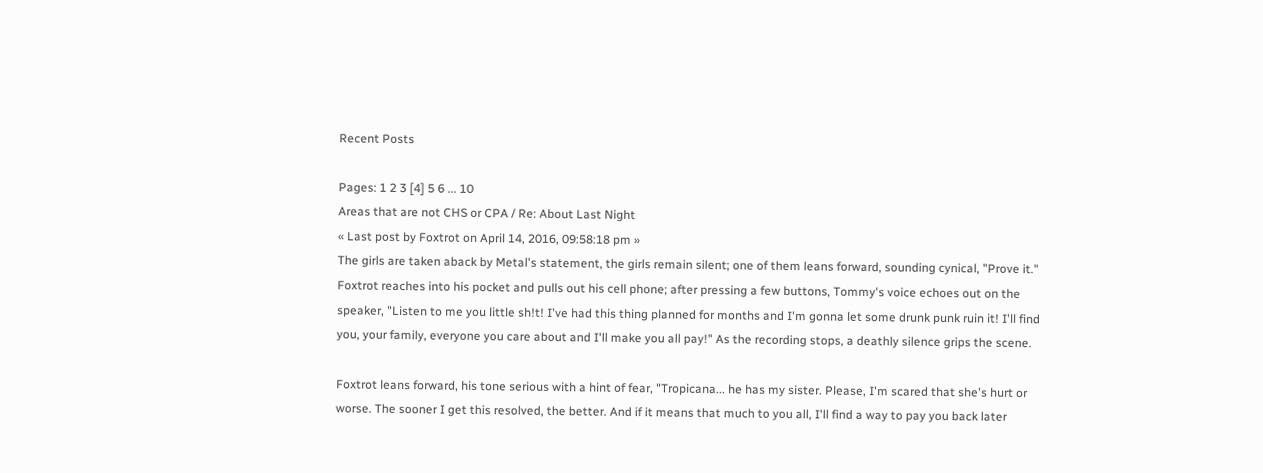Recent Posts

Pages: 1 2 3 [4] 5 6 ... 10
Areas that are not CHS or CPA / Re: About Last Night
« Last post by Foxtrot on April 14, 2016, 09:58:18 pm »
The girls are taken aback by Metal's statement, the girls remain silent; one of them leans forward, sounding cynical, "Prove it." Foxtrot reaches into his pocket and pulls out his cell phone; after pressing a few buttons, Tommy's voice echoes out on the speaker, "Listen to me you little sh!t! I've had this thing planned for months and I'm gonna let some drunk punk ruin it! I'll find you, your family, everyone you care about and I'll make you all pay!" As the recording stops, a deathly silence grips the scene.

Foxtrot leans forward, his tone serious with a hint of fear, "Tropicana... he has my sister. Please, I'm scared that she's hurt or worse. The sooner I get this resolved, the better. And if it means that much to you all, I'll find a way to pay you back later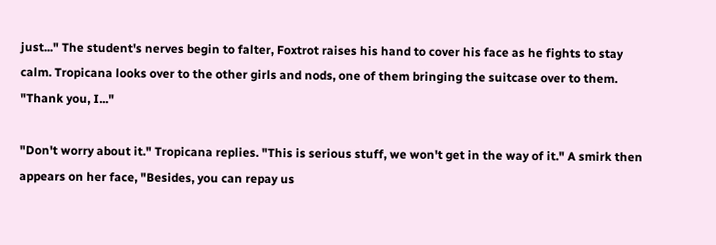just..." The student's nerves begin to falter, Foxtrot raises his hand to cover his face as he fights to stay calm. Tropicana looks over to the other girls and nods, one of them bringing the suitcase over to them. "Thank you, I..."

"Don't worry about it." Tropicana replies. "This is serious stuff, we won't get in the way of it." A smirk then appears on her face, "Besides, you can repay us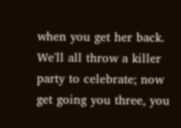when you get her back. We'll all throw a killer party to celebrate; now get going you three, you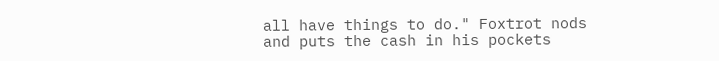all have things to do." Foxtrot nods and puts the cash in his pockets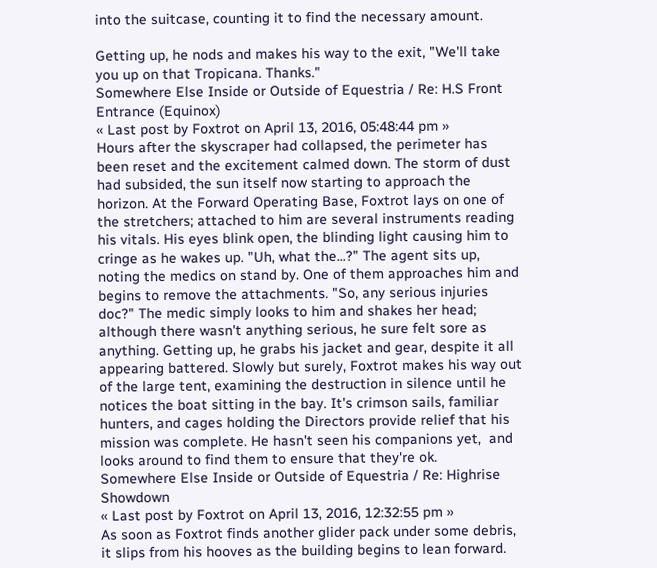into the suitcase, counting it to find the necessary amount.

Getting up, he nods and makes his way to the exit, "We'll take you up on that Tropicana. Thanks."
Somewhere Else Inside or Outside of Equestria / Re: H.S Front Entrance (Equinox)
« Last post by Foxtrot on April 13, 2016, 05:48:44 pm »
Hours after the skyscraper had collapsed, the perimeter has been reset and the excitement calmed down. The storm of dust had subsided, the sun itself now starting to approach the horizon. At the Forward Operating Base, Foxtrot lays on one of the stretchers; attached to him are several instruments reading his vitals. His eyes blink open, the blinding light causing him to cringe as he wakes up. "Uh, what the...?" The agent sits up, noting the medics on stand by. One of them approaches him and begins to remove the attachments. "So, any serious injuries doc?" The medic simply looks to him and shakes her head; although there wasn't anything serious, he sure felt sore as anything. Getting up, he grabs his jacket and gear, despite it all appearing battered. Slowly but surely, Foxtrot makes his way out of the large tent, examining the destruction in silence until he notices the boat sitting in the bay. It's crimson sails, familiar hunters, and cages holding the Directors provide relief that his mission was complete. He hasn't seen his companions yet,  and looks around to find them to ensure that they're ok.
Somewhere Else Inside or Outside of Equestria / Re: Highrise Showdown
« Last post by Foxtrot on April 13, 2016, 12:32:55 pm »
As soon as Foxtrot finds another glider pack under some debris, it slips from his hooves as the building begins to lean forward.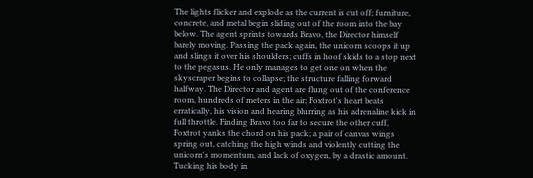The lights flicker and explode as the current is cut off; furniture, concrete, and metal begin sliding out of the room into the bay below. The agent sprints towards Bravo, the Director himself barely moving. Passing the pack again, the unicorn scoops it up and slings it over his shoulders; cuffs in hoof skids to a stop next to the pegasus. He only manages to get one on when the skyscraper begins to collapse; the structure falling forward halfway. The Director and agent are flung out of the conference room, hundreds of meters in the air; Foxtrot's heart beats erratically, his vision and hearing blurring as his adrenaline kick in full throttle. Finding Bravo too far to secure the other cuff, Foxtrot yanks the chord on his pack; a pair of canvas wings spring out, catching the high winds and violently cutting the unicorn's momentum, and lack of oxygen, by a drastic amount. Tucking his body in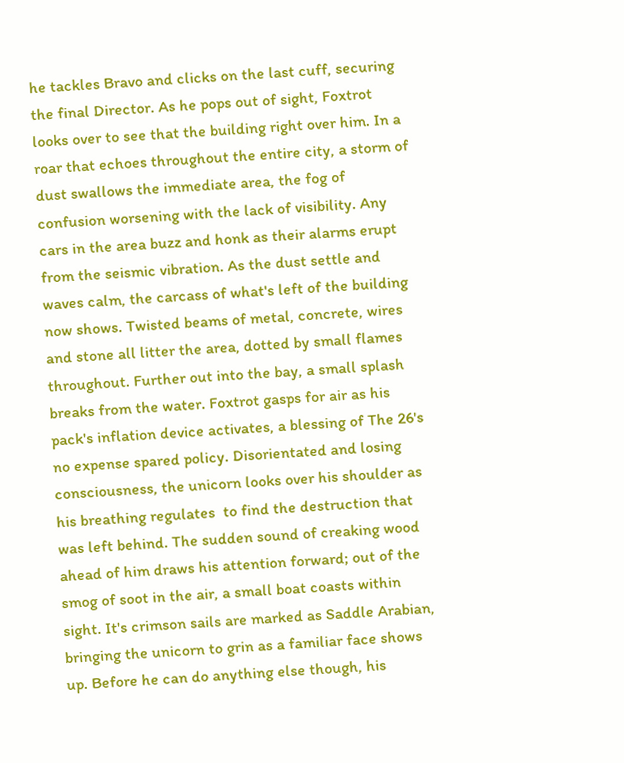he tackles Bravo and clicks on the last cuff, securing the final Director. As he pops out of sight, Foxtrot looks over to see that the building right over him. In a roar that echoes throughout the entire city, a storm of dust swallows the immediate area, the fog of confusion worsening with the lack of visibility. Any cars in the area buzz and honk as their alarms erupt from the seismic vibration. As the dust settle and waves calm, the carcass of what's left of the building now shows. Twisted beams of metal, concrete, wires and stone all litter the area, dotted by small flames throughout. Further out into the bay, a small splash breaks from the water. Foxtrot gasps for air as his pack's inflation device activates, a blessing of The 26's no expense spared policy. Disorientated and losing consciousness, the unicorn looks over his shoulder as his breathing regulates  to find the destruction that was left behind. The sudden sound of creaking wood ahead of him draws his attention forward; out of the smog of soot in the air, a small boat coasts within sight. It's crimson sails are marked as Saddle Arabian, bringing the unicorn to grin as a familiar face shows up. Before he can do anything else though, his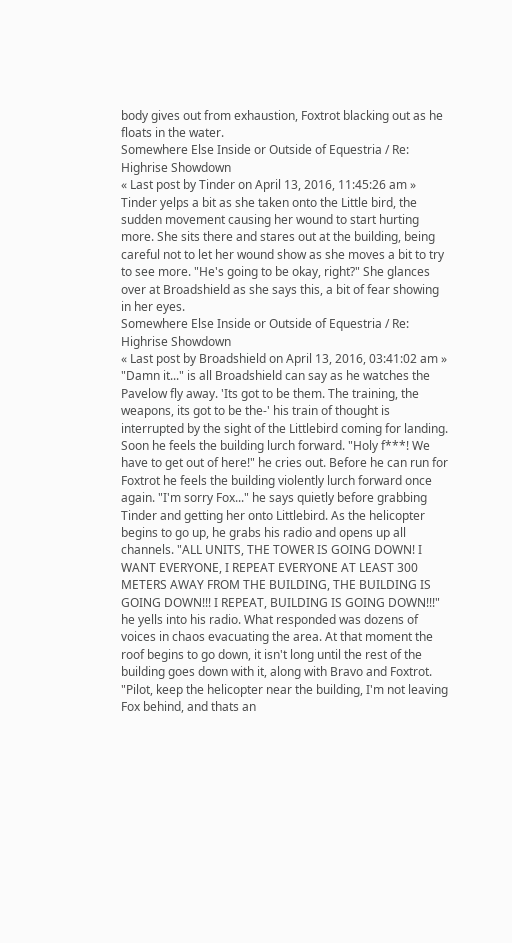body gives out from exhaustion, Foxtrot blacking out as he floats in the water.
Somewhere Else Inside or Outside of Equestria / Re: Highrise Showdown
« Last post by Tinder on April 13, 2016, 11:45:26 am »
Tinder yelps a bit as she taken onto the Little bird, the sudden movement causing her wound to start hurting more. She sits there and stares out at the building, being careful not to let her wound show as she moves a bit to try to see more. "He's going to be okay, right?" She glances over at Broadshield as she says this, a bit of fear showing in her eyes.
Somewhere Else Inside or Outside of Equestria / Re: Highrise Showdown
« Last post by Broadshield on April 13, 2016, 03:41:02 am »
"Damn it..." is all Broadshield can say as he watches the Pavelow fly away. 'Its got to be them. The training, the weapons, its got to be the-' his train of thought is interrupted by the sight of the Littlebird coming for landing. Soon he feels the building lurch forward. "Holy f***! We have to get out of here!" he cries out. Before he can run for Foxtrot he feels the building violently lurch forward once again. "I'm sorry Fox..." he says quietly before grabbing Tinder and getting her onto Littlebird. As the helicopter begins to go up, he grabs his radio and opens up all channels. "ALL UNITS, THE TOWER IS GOING DOWN! I WANT EVERYONE, I REPEAT EVERYONE AT LEAST 300 METERS AWAY FROM THE BUILDING, THE BUILDING IS GOING DOWN!!! I REPEAT, BUILDING IS GOING DOWN!!!" he yells into his radio. What responded was dozens of voices in chaos evacuating the area. At that moment the roof begins to go down, it isn't long until the rest of the building goes down with it, along with Bravo and Foxtrot. "Pilot, keep the helicopter near the building, I'm not leaving Fox behind, and thats an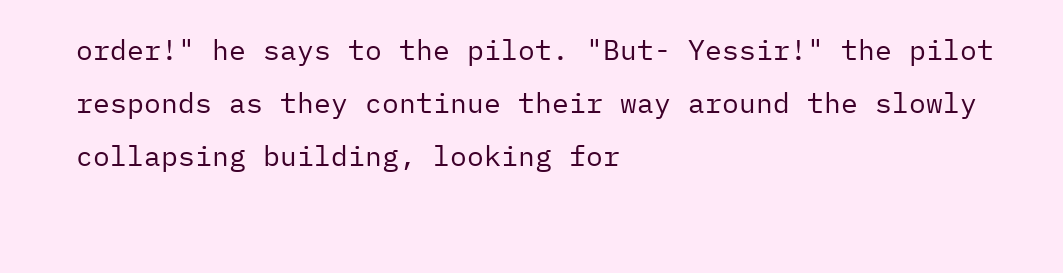order!" he says to the pilot. "But- Yessir!" the pilot responds as they continue their way around the slowly collapsing building, looking for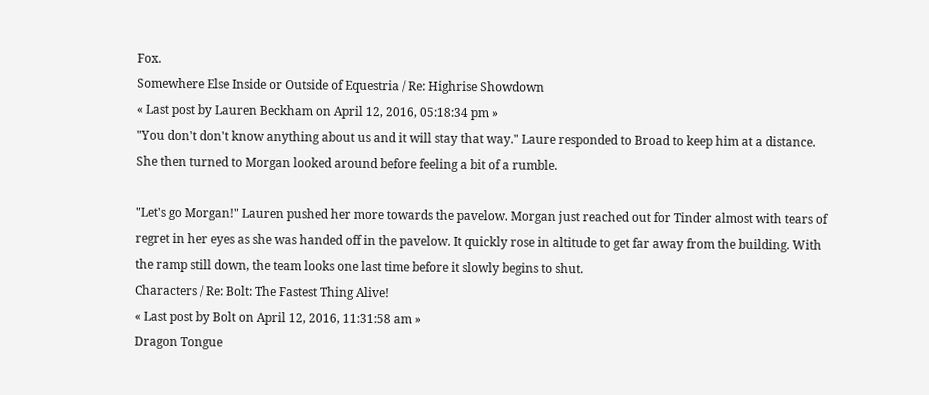Fox.
Somewhere Else Inside or Outside of Equestria / Re: Highrise Showdown
« Last post by Lauren Beckham on April 12, 2016, 05:18:34 pm »
"You don't don't know anything about us and it will stay that way." Laure responded to Broad to keep him at a distance. She then turned to Morgan looked around before feeling a bit of a rumble.

"Let's go Morgan!" Lauren pushed her more towards the pavelow. Morgan just reached out for Tinder almost with tears of regret in her eyes as she was handed off in the pavelow. It quickly rose in altitude to get far away from the building. With the ramp still down, the team looks one last time before it slowly begins to shut.
Characters / Re: Bolt: The Fastest Thing Alive!
« Last post by Bolt on April 12, 2016, 11:31:58 am »
Dragon Tongue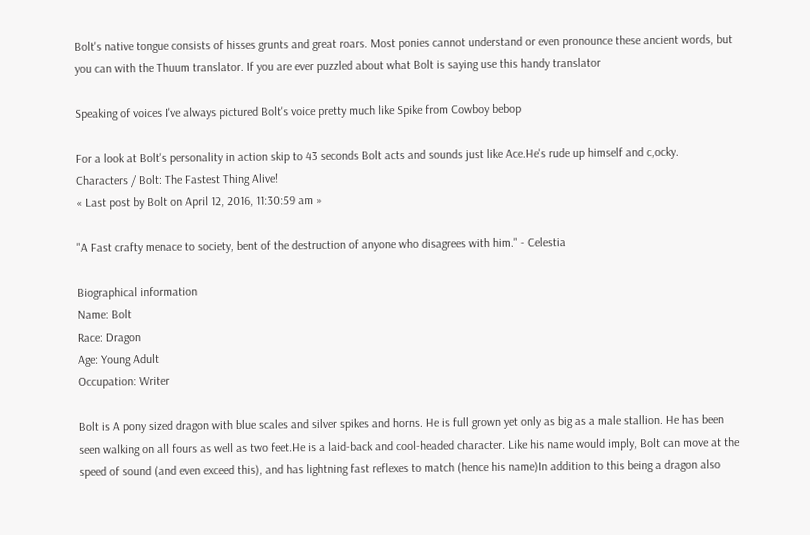Bolt's native tongue consists of hisses grunts and great roars. Most ponies cannot understand or even pronounce these ancient words, but you can with the Thuum translator. If you are ever puzzled about what Bolt is saying use this handy translator

Speaking of voices I've always pictured Bolt's voice pretty much like Spike from Cowboy bebop

For a look at Bolt's personality in action skip to 43 seconds Bolt acts and sounds just like Ace.He's rude up himself and c,ocky.
Characters / Bolt: The Fastest Thing Alive!
« Last post by Bolt on April 12, 2016, 11:30:59 am »

"A Fast crafty menace to society, bent of the destruction of anyone who disagrees with him." - Celestia

Biographical information
Name: Bolt
Race: Dragon
Age: Young Adult
Occupation: Writer

Bolt is A pony sized dragon with blue scales and silver spikes and horns. He is full grown yet only as big as a male stallion. He has been seen walking on all fours as well as two feet.He is a laid-back and cool-headed character. Like his name would imply, Bolt can move at the speed of sound (and even exceed this), and has lightning fast reflexes to match (hence his name)In addition to this being a dragon also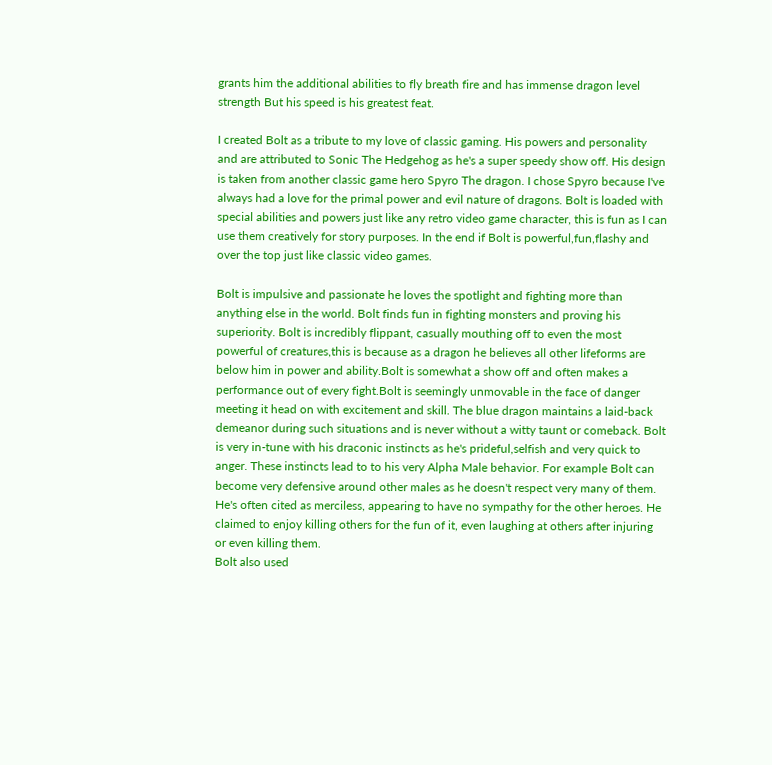grants him the additional abilities to fly breath fire and has immense dragon level strength But his speed is his greatest feat.

I created Bolt as a tribute to my love of classic gaming. His powers and personality and are attributed to Sonic The Hedgehog as he's a super speedy show off. His design is taken from another classic game hero Spyro The dragon. I chose Spyro because I've always had a love for the primal power and evil nature of dragons. Bolt is loaded with special abilities and powers just like any retro video game character, this is fun as I can use them creatively for story purposes. In the end if Bolt is powerful,fun,flashy and over the top just like classic video games.

Bolt is impulsive and passionate he loves the spotlight and fighting more than anything else in the world. Bolt finds fun in fighting monsters and proving his superiority. Bolt is incredibly flippant, casually mouthing off to even the most powerful of creatures,this is because as a dragon he believes all other lifeforms are below him in power and ability.Bolt is somewhat a show off and often makes a performance out of every fight.Bolt is seemingly unmovable in the face of danger meeting it head on with excitement and skill. The blue dragon maintains a laid-back demeanor during such situations and is never without a witty taunt or comeback. Bolt is very in-tune with his draconic instincts as he's prideful,selfish and very quick to anger. These instincts lead to to his very Alpha Male behavior. For example Bolt can become very defensive around other males as he doesn't respect very many of them. He's often cited as merciless, appearing to have no sympathy for the other heroes. He claimed to enjoy killing others for the fun of it, even laughing at others after injuring or even killing them.
Bolt also used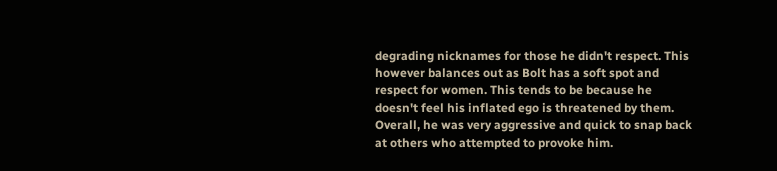degrading nicknames for those he didn't respect. This however balances out as Bolt has a soft spot and respect for women. This tends to be because he doesn't feel his inflated ego is threatened by them. Overall, he was very aggressive and quick to snap back at others who attempted to provoke him.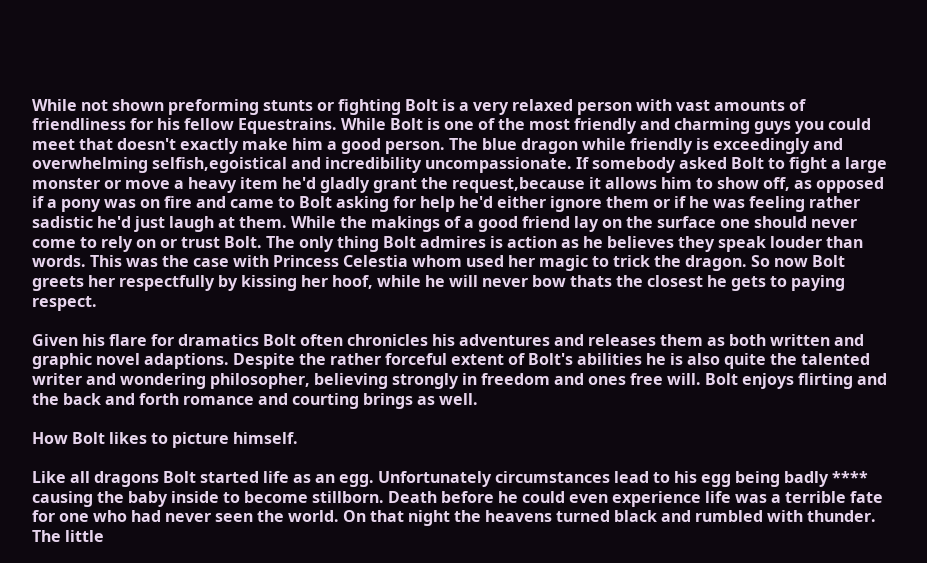While not shown preforming stunts or fighting Bolt is a very relaxed person with vast amounts of friendliness for his fellow Equestrains. While Bolt is one of the most friendly and charming guys you could meet that doesn't exactly make him a good person. The blue dragon while friendly is exceedingly and overwhelming selfish,egoistical and incredibility uncompassionate. If somebody asked Bolt to fight a large monster or move a heavy item he'd gladly grant the request,because it allows him to show off, as opposed if a pony was on fire and came to Bolt asking for help he'd either ignore them or if he was feeling rather sadistic he'd just laugh at them. While the makings of a good friend lay on the surface one should never come to rely on or trust Bolt. The only thing Bolt admires is action as he believes they speak louder than words. This was the case with Princess Celestia whom used her magic to trick the dragon. So now Bolt greets her respectfully by kissing her hoof, while he will never bow thats the closest he gets to paying respect.

Given his flare for dramatics Bolt often chronicles his adventures and releases them as both written and graphic novel adaptions. Despite the rather forceful extent of Bolt's abilities he is also quite the talented writer and wondering philosopher, believing strongly in freedom and ones free will. Bolt enjoys flirting and the back and forth romance and courting brings as well.

How Bolt likes to picture himself.

Like all dragons Bolt started life as an egg. Unfortunately circumstances lead to his egg being badly **** causing the baby inside to become stillborn. Death before he could even experience life was a terrible fate for one who had never seen the world. On that night the heavens turned black and rumbled with thunder. The little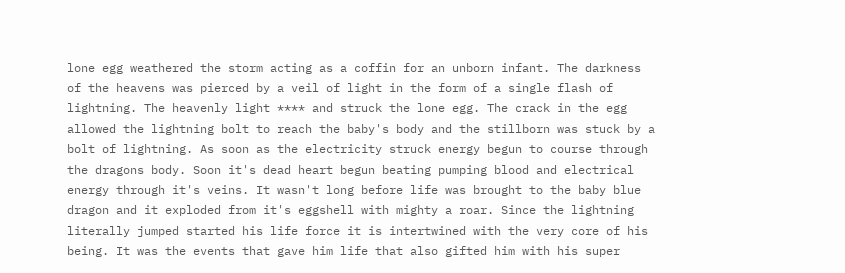lone egg weathered the storm acting as a coffin for an unborn infant. The darkness of the heavens was pierced by a veil of light in the form of a single flash of lightning. The heavenly light **** and struck the lone egg. The crack in the egg allowed the lightning bolt to reach the baby's body and the stillborn was stuck by a bolt of lightning. As soon as the electricity struck energy begun to course through the dragons body. Soon it's dead heart begun beating pumping blood and electrical energy through it's veins. It wasn't long before life was brought to the baby blue dragon and it exploded from it's eggshell with mighty a roar. Since the lightning literally jumped started his life force it is intertwined with the very core of his being. It was the events that gave him life that also gifted him with his super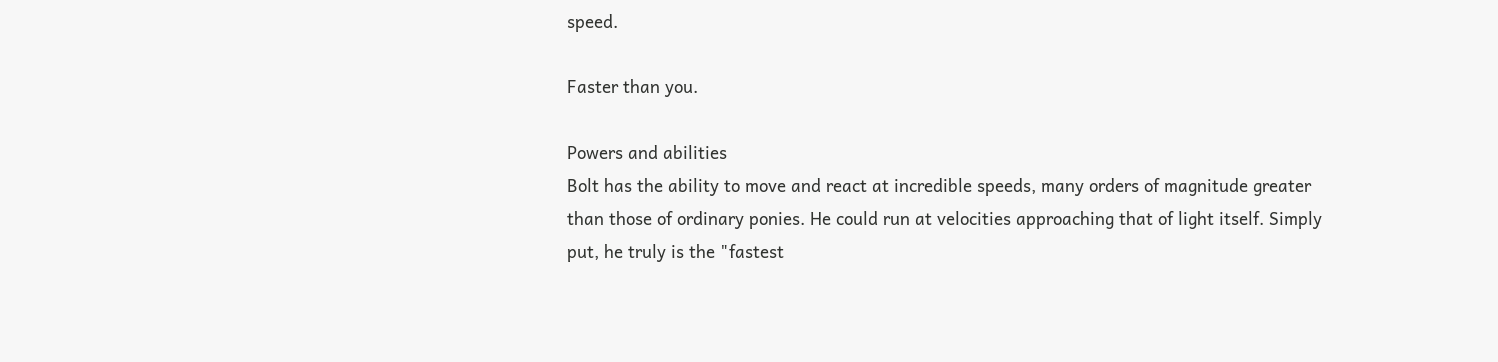speed.

Faster than you.

Powers and abilities
Bolt has the ability to move and react at incredible speeds, many orders of magnitude greater than those of ordinary ponies. He could run at velocities approaching that of light itself. Simply put, he truly is the "fastest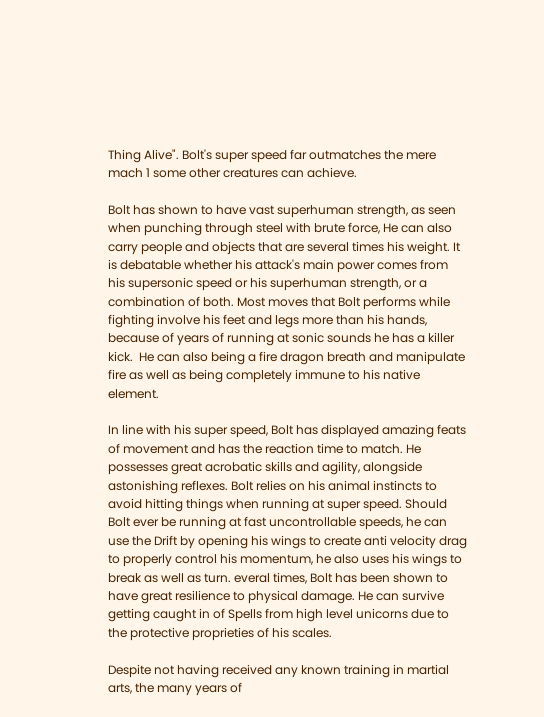Thing Alive". Bolt's super speed far outmatches the mere mach 1 some other creatures can achieve.

Bolt has shown to have vast superhuman strength, as seen when punching through steel with brute force, He can also carry people and objects that are several times his weight. It is debatable whether his attack's main power comes from his supersonic speed or his superhuman strength, or a combination of both. Most moves that Bolt performs while fighting involve his feet and legs more than his hands, because of years of running at sonic sounds he has a killer kick.  He can also being a fire dragon breath and manipulate fire as well as being completely immune to his native element.

In line with his super speed, Bolt has displayed amazing feats of movement and has the reaction time to match. He possesses great acrobatic skills and agility, alongside astonishing reflexes. Bolt relies on his animal instincts to avoid hitting things when running at super speed. Should Bolt ever be running at fast uncontrollable speeds, he can use the Drift by opening his wings to create anti velocity drag to properly control his momentum, he also uses his wings to break as well as turn. everal times, Bolt has been shown to have great resilience to physical damage. He can survive getting caught in of Spells from high level unicorns due to the protective proprieties of his scales.

Despite not having received any known training in martial arts, the many years of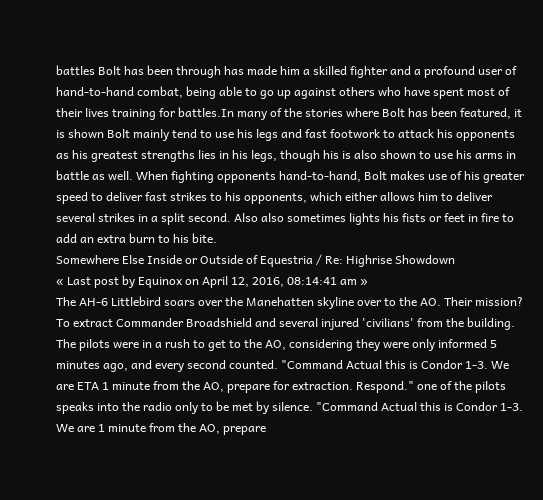battles Bolt has been through has made him a skilled fighter and a profound user of hand-to-hand combat, being able to go up against others who have spent most of their lives training for battles.In many of the stories where Bolt has been featured, it is shown Bolt mainly tend to use his legs and fast footwork to attack his opponents as his greatest strengths lies in his legs, though his is also shown to use his arms in battle as well. When fighting opponents hand-to-hand, Bolt makes use of his greater speed to deliver fast strikes to his opponents, which either allows him to deliver several strikes in a split second. Also also sometimes lights his fists or feet in fire to add an extra burn to his bite.
Somewhere Else Inside or Outside of Equestria / Re: Highrise Showdown
« Last post by Equinox on April 12, 2016, 08:14:41 am »
The AH-6 Littlebird soars over the Manehatten skyline over to the AO. Their mission? To extract Commander Broadshield and several injured 'civilians' from the building. The pilots were in a rush to get to the AO, considering they were only informed 5 minutes ago, and every second counted. "Command Actual this is Condor 1-3. We are ETA 1 minute from the AO, prepare for extraction. Respond." one of the pilots speaks into the radio only to be met by silence. "Command Actual this is Condor 1-3. We are 1 minute from the AO, prepare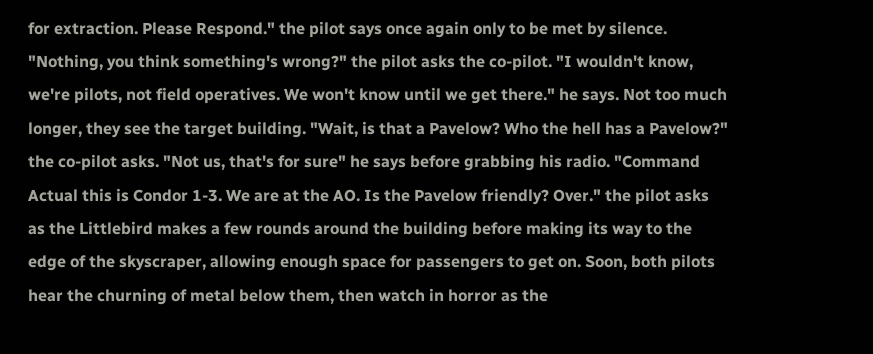for extraction. Please Respond." the pilot says once again only to be met by silence. "Nothing, you think something's wrong?" the pilot asks the co-pilot. "I wouldn't know, we're pilots, not field operatives. We won't know until we get there." he says. Not too much longer, they see the target building. "Wait, is that a Pavelow? Who the hell has a Pavelow?" the co-pilot asks. "Not us, that's for sure" he says before grabbing his radio. "Command Actual this is Condor 1-3. We are at the AO. Is the Pavelow friendly? Over." the pilot asks as the Littlebird makes a few rounds around the building before making its way to the edge of the skyscraper, allowing enough space for passengers to get on. Soon, both pilots hear the churning of metal below them, then watch in horror as the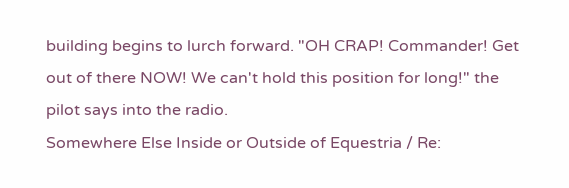building begins to lurch forward. "OH CRAP! Commander! Get out of there NOW! We can't hold this position for long!" the pilot says into the radio.
Somewhere Else Inside or Outside of Equestria / Re: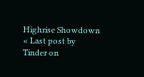Highrise Showdown
« Last post by Tinder on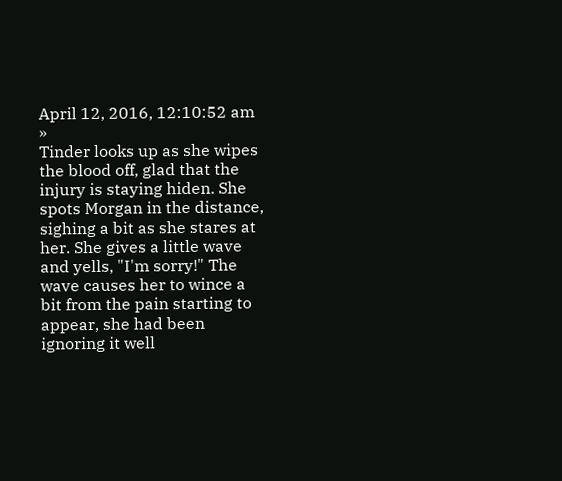April 12, 2016, 12:10:52 am »
Tinder looks up as she wipes the blood off, glad that the injury is staying hiden. She spots Morgan in the distance, sighing a bit as she stares at her. She gives a little wave and yells, "I'm sorry!" The wave causes her to wince a bit from the pain starting to appear, she had been ignoring it well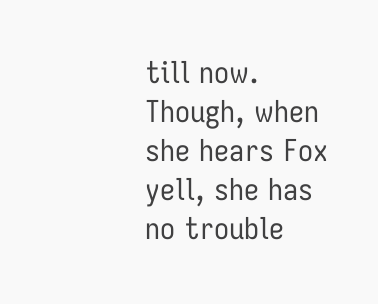till now. Though, when she hears Fox yell, she has no trouble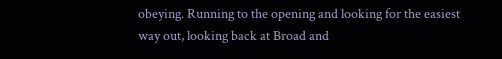obeying. Running to the opening and looking for the easiest way out, looking back at Broad and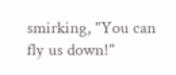smirking, "You can fly us down!"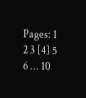Pages: 1 2 3 [4] 5 6 ... 10